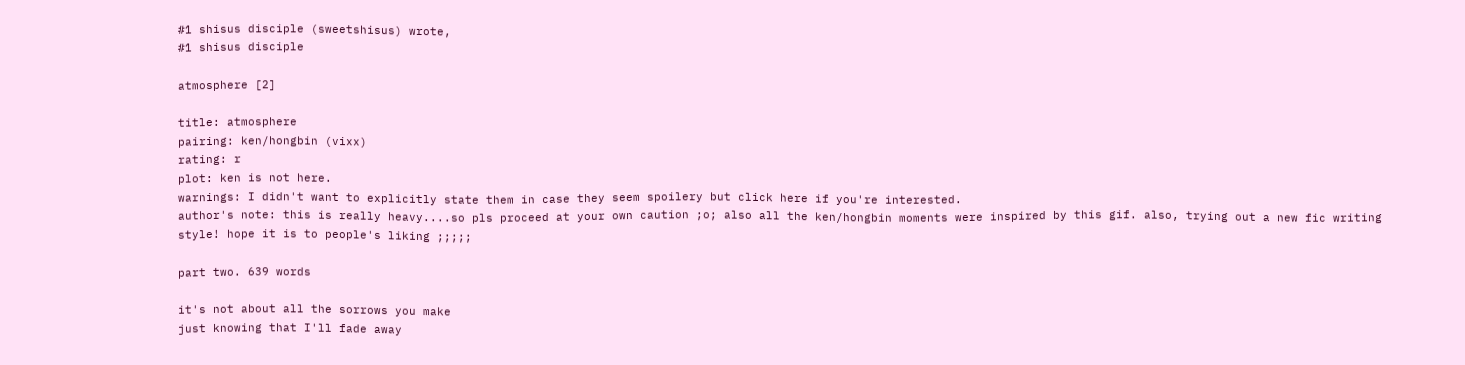#1 shisus disciple (sweetshisus) wrote,
#1 shisus disciple

atmosphere [2]

title: atmosphere
pairing: ken/hongbin (vixx)
rating: r
plot: ken is not here.
warnings: I didn't want to explicitly state them in case they seem spoilery but click here if you're interested.
author's note: this is really heavy....so pls proceed at your own caution ;o; also all the ken/hongbin moments were inspired by this gif. also, trying out a new fic writing style! hope it is to people's liking ;;;;;

part two. 639 words

it's not about all the sorrows you make
just knowing that I'll fade away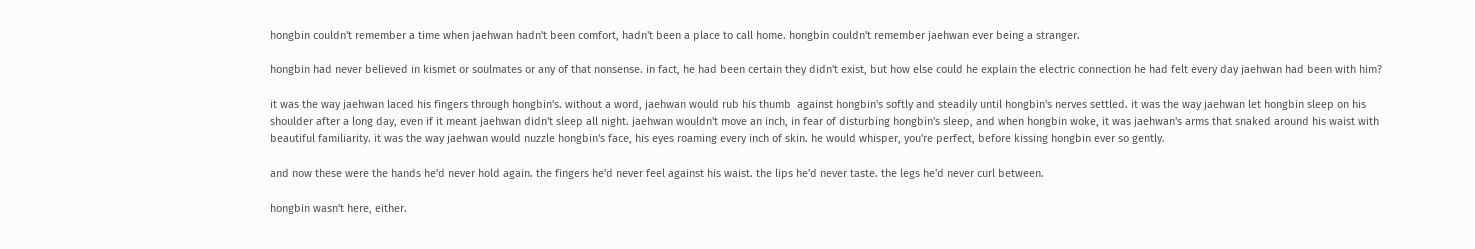hongbin couldn't remember a time when jaehwan hadn't been comfort, hadn't been a place to call home. hongbin couldn't remember jaehwan ever being a stranger.

hongbin had never believed in kismet or soulmates or any of that nonsense. in fact, he had been certain they didn't exist, but how else could he explain the electric connection he had felt every day jaehwan had been with him?

it was the way jaehwan laced his fingers through hongbin's. without a word, jaehwan would rub his thumb  against hongbin's softly and steadily until hongbin's nerves settled. it was the way jaehwan let hongbin sleep on his shoulder after a long day, even if it meant jaehwan didn't sleep all night. jaehwan wouldn't move an inch, in fear of disturbing hongbin's sleep, and when hongbin woke, it was jaehwan's arms that snaked around his waist with beautiful familiarity. it was the way jaehwan would nuzzle hongbin's face, his eyes roaming every inch of skin. he would whisper, you're perfect, before kissing hongbin ever so gently.

and now these were the hands he'd never hold again. the fingers he'd never feel against his waist. the lips he'd never taste. the legs he'd never curl between.

hongbin wasn't here, either.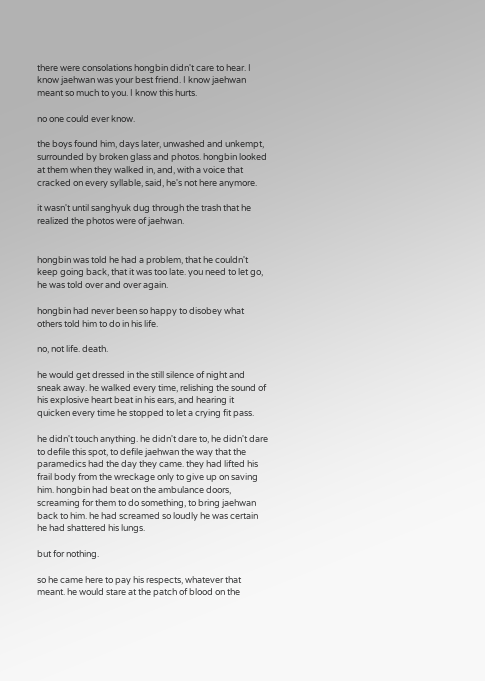there were consolations hongbin didn't care to hear. I know jaehwan was your best friend. I know jaehwan meant so much to you. I know this hurts.

no one could ever know.

the boys found him, days later, unwashed and unkempt, surrounded by broken glass and photos. hongbin looked at them when they walked in, and, with a voice that cracked on every syllable, said, he's not here anymore.

it wasn't until sanghyuk dug through the trash that he realized the photos were of jaehwan.


hongbin was told he had a problem, that he couldn't keep going back, that it was too late. you need to let go, he was told over and over again.

hongbin had never been so happy to disobey what others told him to do in his life.

no, not life. death.

he would get dressed in the still silence of night and sneak away. he walked every time, relishing the sound of his explosive heart beat in his ears, and hearing it quicken every time he stopped to let a crying fit pass.

he didn't touch anything. he didn't dare to, he didn't dare to defile this spot, to defile jaehwan the way that the paramedics had the day they came. they had lifted his frail body from the wreckage only to give up on saving him. hongbin had beat on the ambulance doors, screaming for them to do something, to bring jaehwan back to him. he had screamed so loudly he was certain he had shattered his lungs.

but for nothing.

so he came here to pay his respects, whatever that meant. he would stare at the patch of blood on the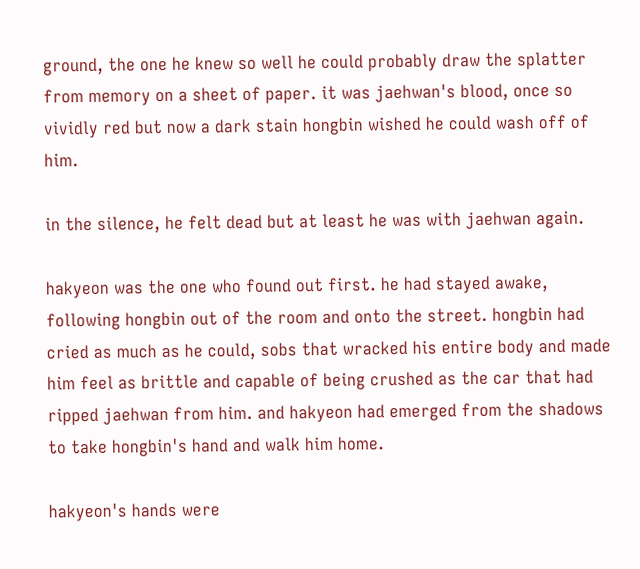ground, the one he knew so well he could probably draw the splatter from memory on a sheet of paper. it was jaehwan's blood, once so vividly red but now a dark stain hongbin wished he could wash off of him.

in the silence, he felt dead but at least he was with jaehwan again.

hakyeon was the one who found out first. he had stayed awake, following hongbin out of the room and onto the street. hongbin had cried as much as he could, sobs that wracked his entire body and made him feel as brittle and capable of being crushed as the car that had ripped jaehwan from him. and hakyeon had emerged from the shadows to take hongbin's hand and walk him home.

hakyeon's hands were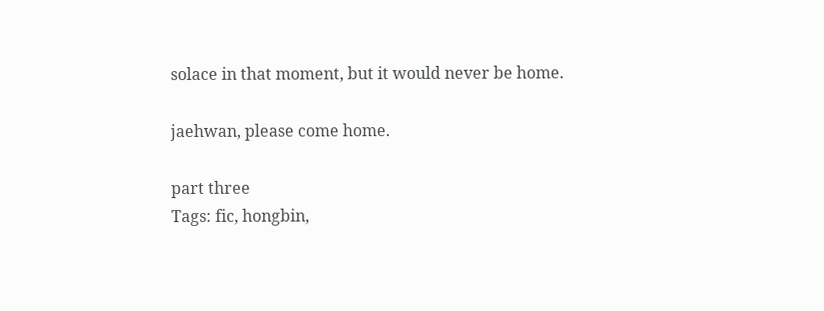solace in that moment, but it would never be home.

jaehwan, please come home.

part three
Tags: fic, hongbin,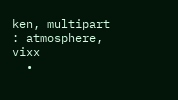ken, multipart : atmosphere, vixx
  •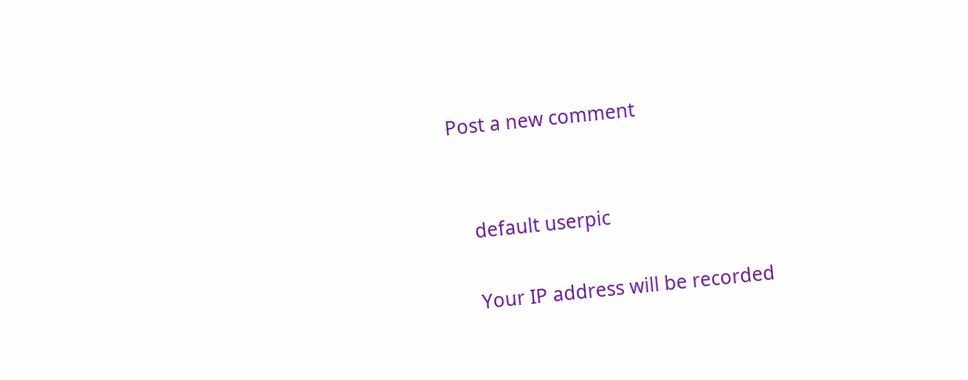Post a new comment


    default userpic

    Your IP address will be recorded